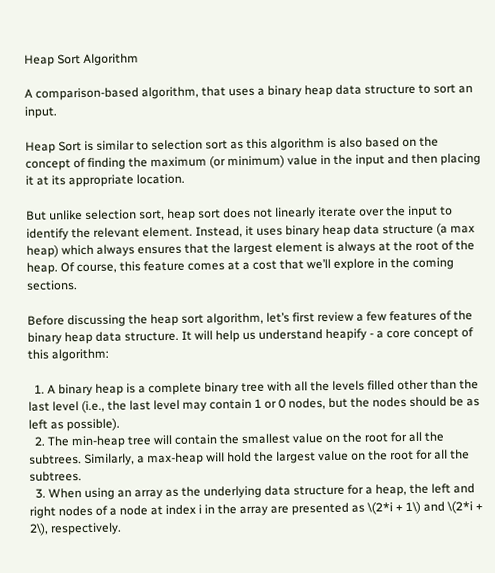Heap Sort Algorithm

A comparison-based algorithm, that uses a binary heap data structure to sort an input.

Heap Sort is similar to selection sort as this algorithm is also based on the concept of finding the maximum (or minimum) value in the input and then placing it at its appropriate location.

But unlike selection sort, heap sort does not linearly iterate over the input to identify the relevant element. Instead, it uses binary heap data structure (a max heap) which always ensures that the largest element is always at the root of the heap. Of course, this feature comes at a cost that we’ll explore in the coming sections.

Before discussing the heap sort algorithm, let’s first review a few features of the binary heap data structure. It will help us understand heapify - a core concept of this algorithm:

  1. A binary heap is a complete binary tree with all the levels filled other than the last level (i.e., the last level may contain 1 or 0 nodes, but the nodes should be as left as possible).
  2. The min-heap tree will contain the smallest value on the root for all the subtrees. Similarly, a max-heap will hold the largest value on the root for all the subtrees.
  3. When using an array as the underlying data structure for a heap, the left and right nodes of a node at index i in the array are presented as \(2*i + 1\) and \(2*i + 2\), respectively.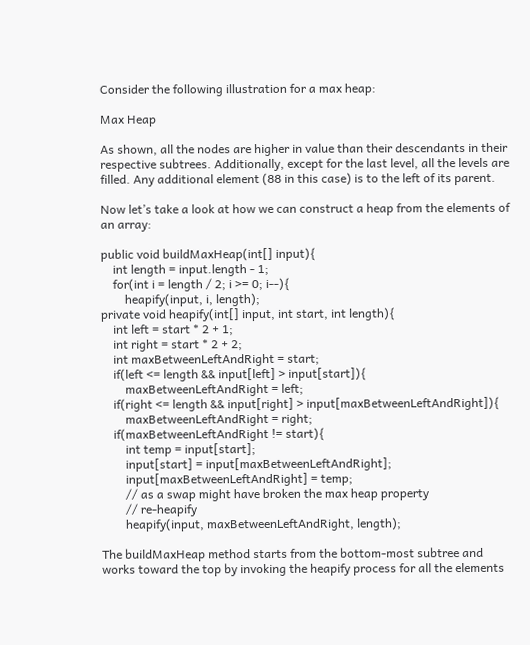Consider the following illustration for a max heap:

Max Heap

As shown, all the nodes are higher in value than their descendants in their respective subtrees. Additionally, except for the last level, all the levels are filled. Any additional element (88 in this case) is to the left of its parent.

Now let’s take a look at how we can construct a heap from the elements of an array:

public void buildMaxHeap(int[] input){
    int length = input.length - 1;
    for(int i = length / 2; i >= 0; i--){
        heapify(input, i, length);
private void heapify(int[] input, int start, int length){
    int left = start * 2 + 1;
    int right = start * 2 + 2;
    int maxBetweenLeftAndRight = start;
    if(left <= length && input[left] > input[start]){
        maxBetweenLeftAndRight = left;
    if(right <= length && input[right] > input[maxBetweenLeftAndRight]){
        maxBetweenLeftAndRight = right;
    if(maxBetweenLeftAndRight != start){
        int temp = input[start];
        input[start] = input[maxBetweenLeftAndRight];
        input[maxBetweenLeftAndRight] = temp;
        // as a swap might have broken the max heap property
        // re-heapify
        heapify(input, maxBetweenLeftAndRight, length);

The buildMaxHeap method starts from the bottom-most subtree and works toward the top by invoking the heapify process for all the elements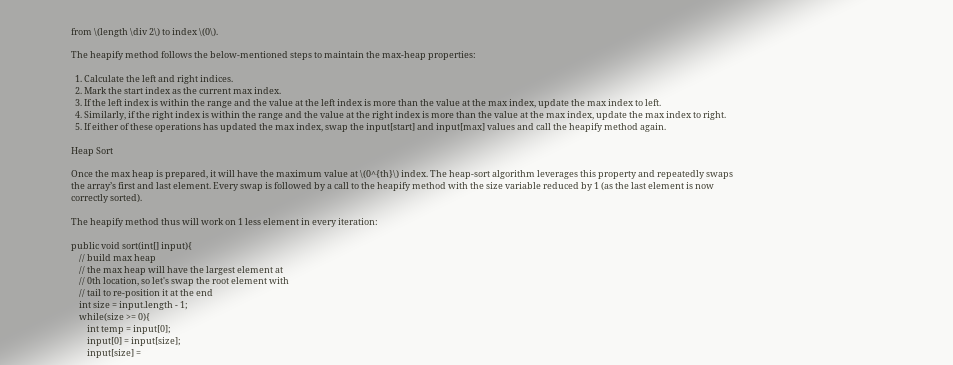from \(length \div 2\) to index \(0\).

The heapify method follows the below-mentioned steps to maintain the max-heap properties:

  1. Calculate the left and right indices.
  2. Mark the start index as the current max index.
  3. If the left index is within the range and the value at the left index is more than the value at the max index, update the max index to left.
  4. Similarly, if the right index is within the range and the value at the right index is more than the value at the max index, update the max index to right.
  5. If either of these operations has updated the max index, swap the input[start] and input[max] values and call the heapify method again.

Heap Sort

Once the max heap is prepared, it will have the maximum value at \(0^{th}\) index. The heap-sort algorithm leverages this property and repeatedly swaps the array’s first and last element. Every swap is followed by a call to the heapify method with the size variable reduced by 1 (as the last element is now correctly sorted).

The heapify method thus will work on 1 less element in every iteration:

public void sort(int[] input){
    // build max heap
    // the max heap will have the largest element at
    // 0th location, so let's swap the root element with
    // tail to re-position it at the end
    int size = input.length - 1;
    while(size >= 0){
        int temp = input[0];
        input[0] = input[size];
        input[size] =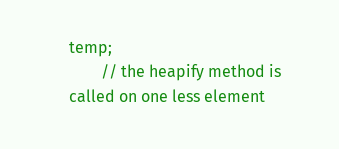temp;
        // the heapify method is called on one less element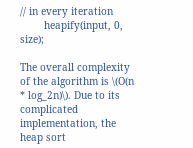// in every iteration
        heapify(input, 0, size);

The overall complexity of the algorithm is \(O(n * log_2n)\). Due to its complicated implementation, the heap sort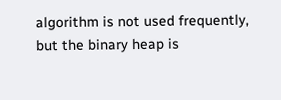algorithm is not used frequently, but the binary heap is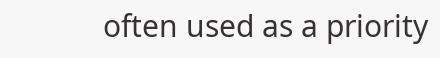often used as a priority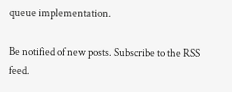queue implementation.

Be notified of new posts. Subscribe to the RSS feed.